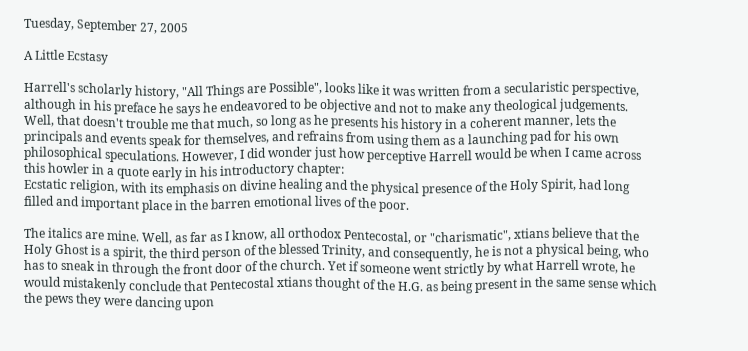Tuesday, September 27, 2005

A Little Ecstasy

Harrell's scholarly history, "All Things are Possible", looks like it was written from a secularistic perspective, although in his preface he says he endeavored to be objective and not to make any theological judgements. Well, that doesn't trouble me that much, so long as he presents his history in a coherent manner, lets the principals and events speak for themselves, and refrains from using them as a launching pad for his own philosophical speculations. However, I did wonder just how perceptive Harrell would be when I came across this howler in a quote early in his introductory chapter:
Ecstatic religion, with its emphasis on divine healing and the physical presence of the Holy Spirit, had long filled and important place in the barren emotional lives of the poor.

The italics are mine. Well, as far as I know, all orthodox Pentecostal, or "charismatic", xtians believe that the Holy Ghost is a spirit, the third person of the blessed Trinity, and consequently, he is not a physical being, who has to sneak in through the front door of the church. Yet if someone went strictly by what Harrell wrote, he would mistakenly conclude that Pentecostal xtians thought of the H.G. as being present in the same sense which the pews they were dancing upon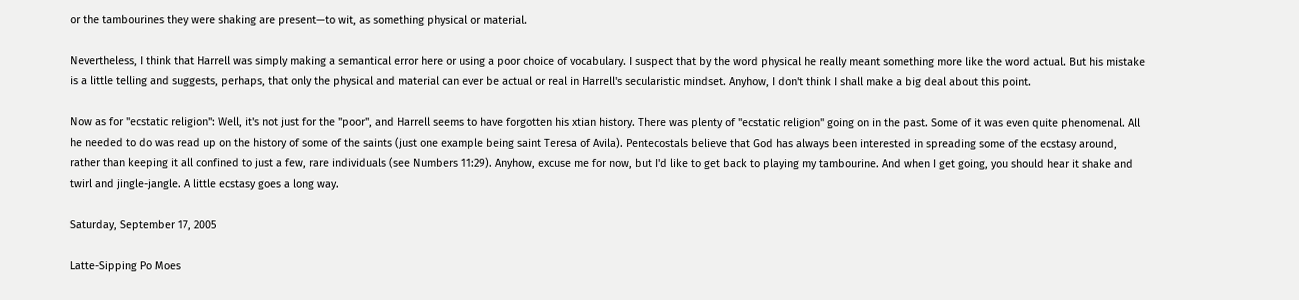or the tambourines they were shaking are present—to wit, as something physical or material.

Nevertheless, I think that Harrell was simply making a semantical error here or using a poor choice of vocabulary. I suspect that by the word physical he really meant something more like the word actual. But his mistake is a little telling and suggests, perhaps, that only the physical and material can ever be actual or real in Harrell's secularistic mindset. Anyhow, I don't think I shall make a big deal about this point.

Now as for "ecstatic religion": Well, it's not just for the "poor", and Harrell seems to have forgotten his xtian history. There was plenty of "ecstatic religion" going on in the past. Some of it was even quite phenomenal. All he needed to do was read up on the history of some of the saints (just one example being saint Teresa of Avila). Pentecostals believe that God has always been interested in spreading some of the ecstasy around, rather than keeping it all confined to just a few, rare individuals (see Numbers 11:29). Anyhow, excuse me for now, but I'd like to get back to playing my tambourine. And when I get going, you should hear it shake and twirl and jingle-jangle. A little ecstasy goes a long way.

Saturday, September 17, 2005

Latte-Sipping Po Moes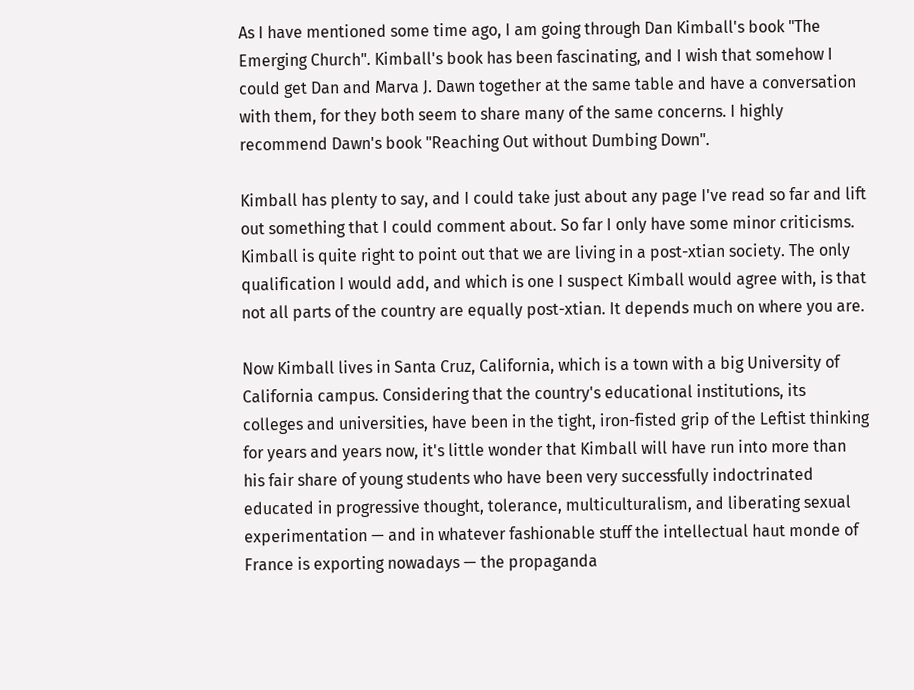As I have mentioned some time ago, I am going through Dan Kimball's book "The Emerging Church". Kimball's book has been fascinating, and I wish that somehow I could get Dan and Marva J. Dawn together at the same table and have a conversation with them, for they both seem to share many of the same concerns. I highly recommend Dawn's book "Reaching Out without Dumbing Down".

Kimball has plenty to say, and I could take just about any page I've read so far and lift out something that I could comment about. So far I only have some minor criticisms. Kimball is quite right to point out that we are living in a post-xtian society. The only qualification I would add, and which is one I suspect Kimball would agree with, is that not all parts of the country are equally post-xtian. It depends much on where you are.

Now Kimball lives in Santa Cruz, California, which is a town with a big University of California campus. Considering that the country's educational institutions, its colleges and universities, have been in the tight, iron-fisted grip of the Leftist thinking for years and years now, it's little wonder that Kimball will have run into more than his fair share of young students who have been very successfully indoctrinated educated in progressive thought, tolerance, multiculturalism, and liberating sexual experimentation — and in whatever fashionable stuff the intellectual haut monde of France is exporting nowadays — the propaganda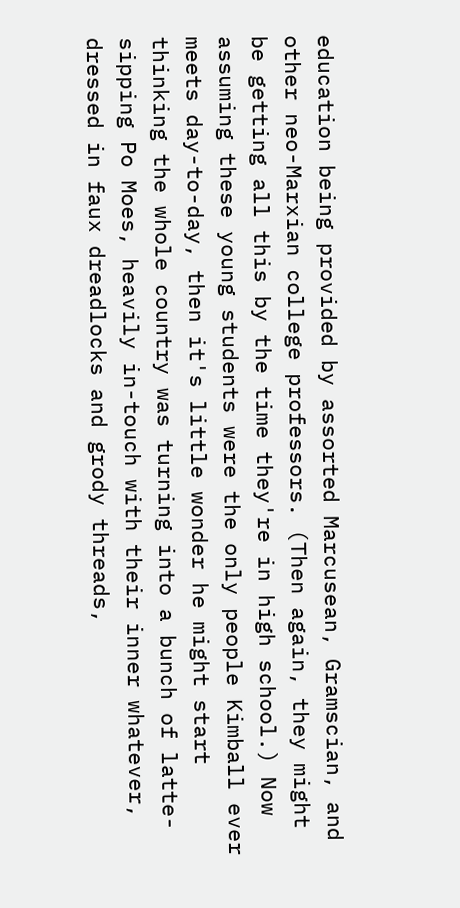education being provided by assorted Marcusean, Gramscian, and other neo-Marxian college professors. (Then again, they might be getting all this by the time they're in high school.) Now assuming these young students were the only people Kimball ever meets day-to-day, then it's little wonder he might start thinking the whole country was turning into a bunch of latte-sipping Po Moes, heavily in-touch with their inner whatever, dressed in faux dreadlocks and grody threads,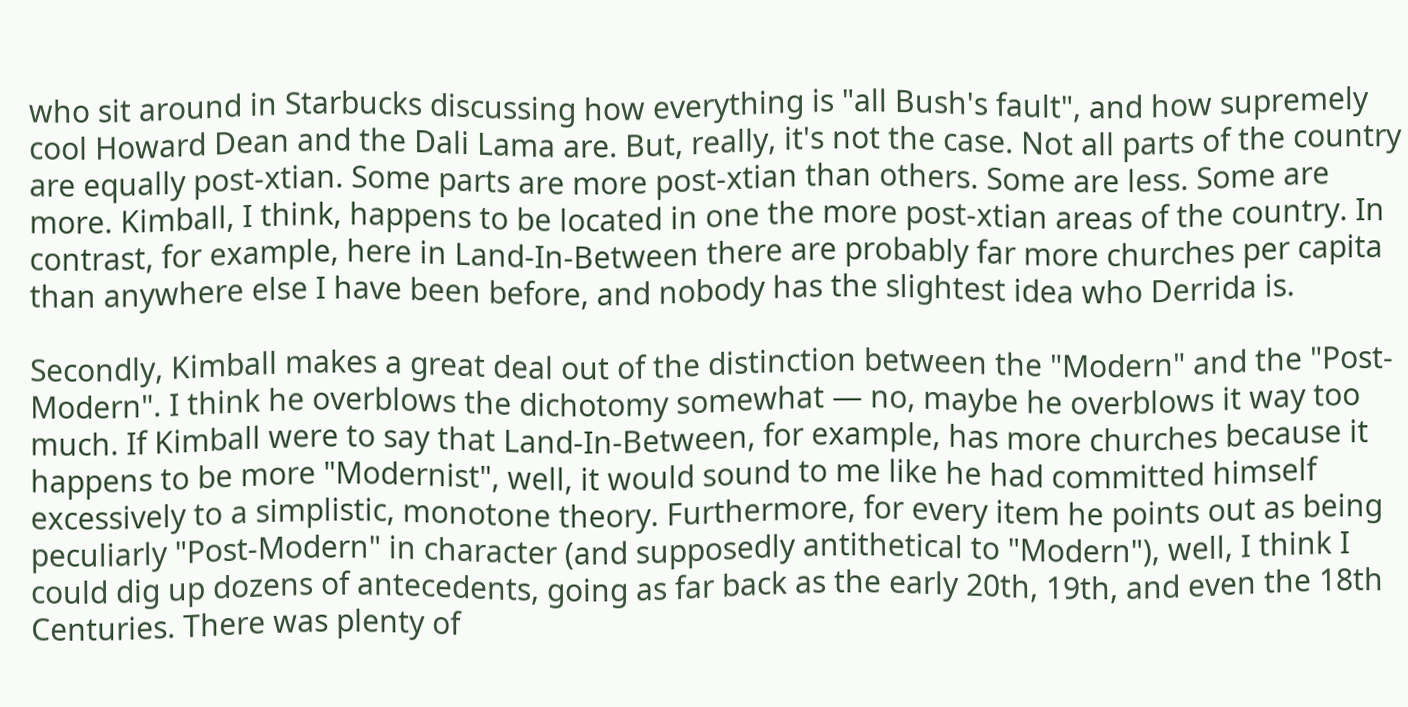who sit around in Starbucks discussing how everything is "all Bush's fault", and how supremely cool Howard Dean and the Dali Lama are. But, really, it's not the case. Not all parts of the country are equally post-xtian. Some parts are more post-xtian than others. Some are less. Some are more. Kimball, I think, happens to be located in one the more post-xtian areas of the country. In contrast, for example, here in Land-In-Between there are probably far more churches per capita than anywhere else I have been before, and nobody has the slightest idea who Derrida is.

Secondly, Kimball makes a great deal out of the distinction between the "Modern" and the "Post-Modern". I think he overblows the dichotomy somewhat — no, maybe he overblows it way too much. If Kimball were to say that Land-In-Between, for example, has more churches because it happens to be more "Modernist", well, it would sound to me like he had committed himself excessively to a simplistic, monotone theory. Furthermore, for every item he points out as being peculiarly "Post-Modern" in character (and supposedly antithetical to "Modern"), well, I think I could dig up dozens of antecedents, going as far back as the early 20th, 19th, and even the 18th Centuries. There was plenty of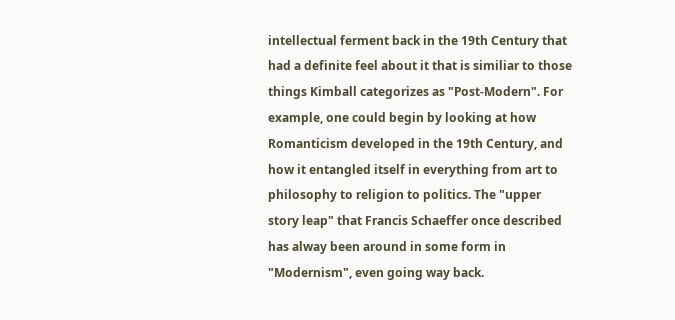intellectual ferment back in the 19th Century that had a definite feel about it that is similiar to those things Kimball categorizes as "Post-Modern". For example, one could begin by looking at how Romanticism developed in the 19th Century, and how it entangled itself in everything from art to philosophy to religion to politics. The "upper story leap" that Francis Schaeffer once described has alway been around in some form in "Modernism", even going way back.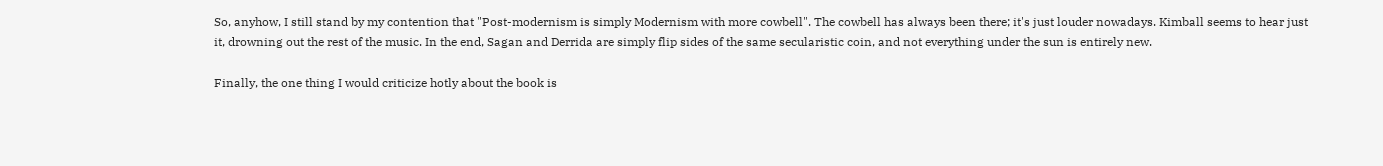So, anyhow, I still stand by my contention that "Post-modernism is simply Modernism with more cowbell". The cowbell has always been there; it's just louder nowadays. Kimball seems to hear just it, drowning out the rest of the music. In the end, Sagan and Derrida are simply flip sides of the same secularistic coin, and not everything under the sun is entirely new.

Finally, the one thing I would criticize hotly about the book is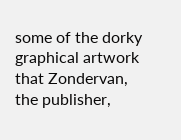some of the dorky graphical artwork that Zondervan, the publisher,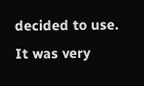decided to use. It was very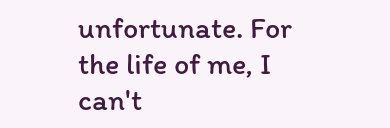unfortunate. For the life of me, I can't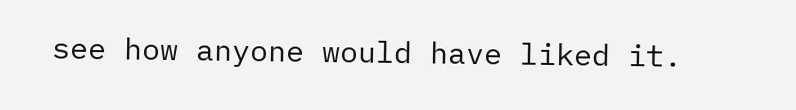see how anyone would have liked it.